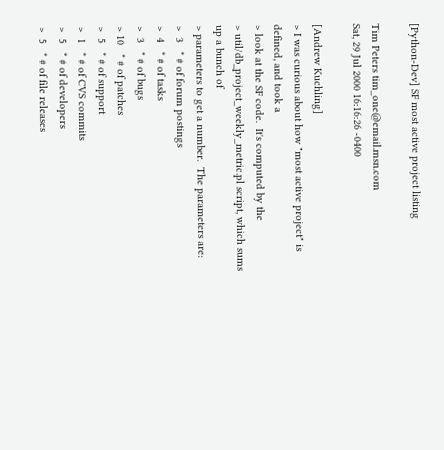[Python-Dev] SF most active project listing

Tim Peters tim_one@email.msn.com
Sat, 29 Jul 2000 16:16:26 -0400

[Andrew Kuchling]
> I was curious about how "most active project" is defined, and took a
> look at the SF code.  It's computed by the
> util/db_project_weekly_metric.pl script, which sums up a bunch of
> parameters to get a number.  The parameters are:
>  3   * # of forum postings
>  4   * # of tasks
>  3   * # of bugs
> 10   * # of patches
>  5   * # of support
>  1   * # of CVS commits
>  5   * # of developers
>  5   * # of file releases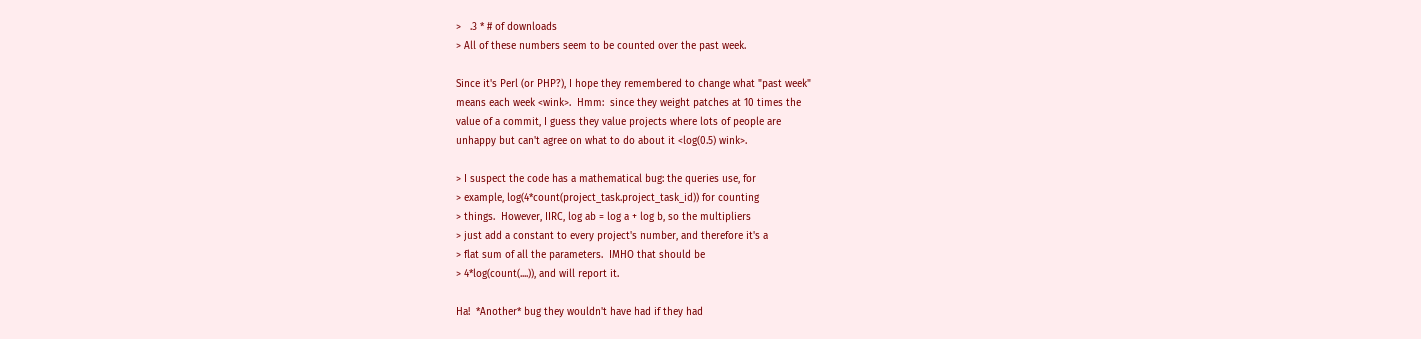>   .3 * # of downloads
> All of these numbers seem to be counted over the past week.

Since it's Perl (or PHP?), I hope they remembered to change what "past week"
means each week <wink>.  Hmm:  since they weight patches at 10 times the
value of a commit, I guess they value projects where lots of people are
unhappy but can't agree on what to do about it <log(0.5) wink>.

> I suspect the code has a mathematical bug: the queries use, for
> example, log(4*count(project_task.project_task_id)) for counting
> things.  However, IIRC, log ab = log a + log b, so the multipliers
> just add a constant to every project's number, and therefore it's a
> flat sum of all the parameters.  IMHO that should be
> 4*log(count(....)), and will report it.

Ha!  *Another* bug they wouldn't have had if they had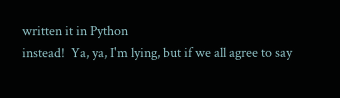written it in Python
instead!  Ya, ya, I'm lying, but if we all agree to say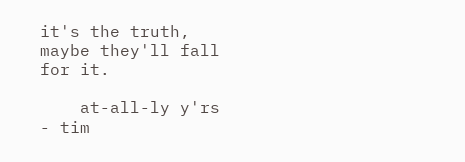it's the truth,
maybe they'll fall for it.

    at-all-ly y'rs  - tim